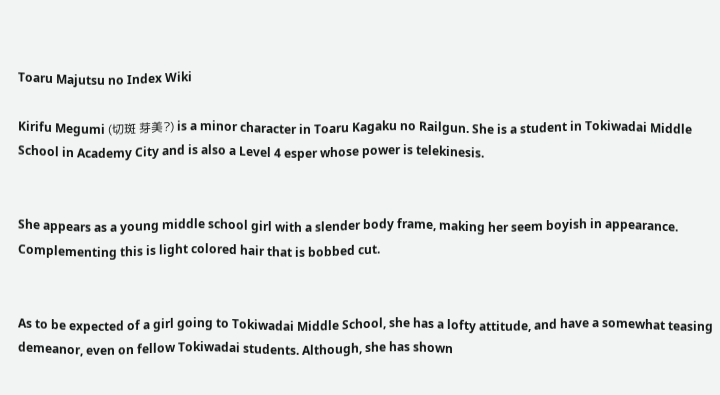Toaru Majutsu no Index Wiki

Kirifu Megumi (切斑 芽美?) is a minor character in Toaru Kagaku no Railgun. She is a student in Tokiwadai Middle School in Academy City and is also a Level 4 esper whose power is telekinesis.


She appears as a young middle school girl with a slender body frame, making her seem boyish in appearance. Complementing this is light colored hair that is bobbed cut.


As to be expected of a girl going to Tokiwadai Middle School, she has a lofty attitude, and have a somewhat teasing demeanor, even on fellow Tokiwadai students. Although, she has shown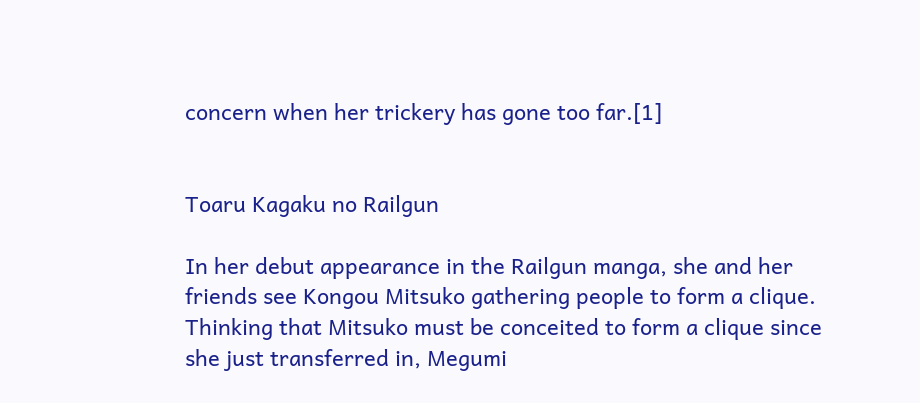concern when her trickery has gone too far.[1]


Toaru Kagaku no Railgun

In her debut appearance in the Railgun manga, she and her friends see Kongou Mitsuko gathering people to form a clique. Thinking that Mitsuko must be conceited to form a clique since she just transferred in, Megumi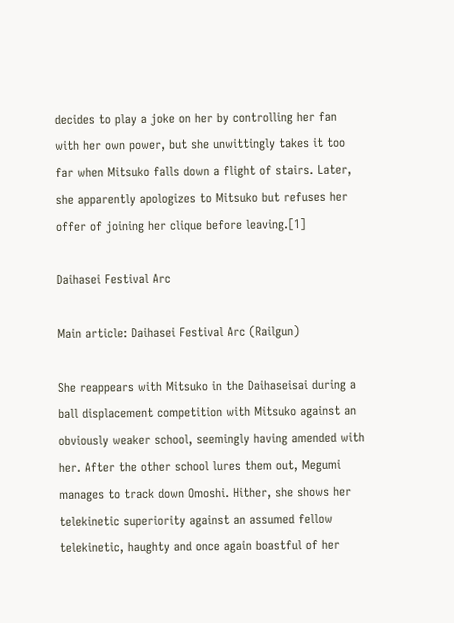decides to play a joke on her by controlling her fan with her own power, but she unwittingly takes it too far when Mitsuko falls down a flight of stairs. Later, she apparently apologizes to Mitsuko but refuses her offer of joining her clique before leaving.[1]

Daihasei Festival Arc

Main article: Daihasei Festival Arc (Railgun)

She reappears with Mitsuko in the Daihaseisai during a ball displacement competition with Mitsuko against an obviously weaker school, seemingly having amended with her. After the other school lures them out, Megumi manages to track down Omoshi. Hither, she shows her telekinetic superiority against an assumed fellow telekinetic, haughty and once again boastful of her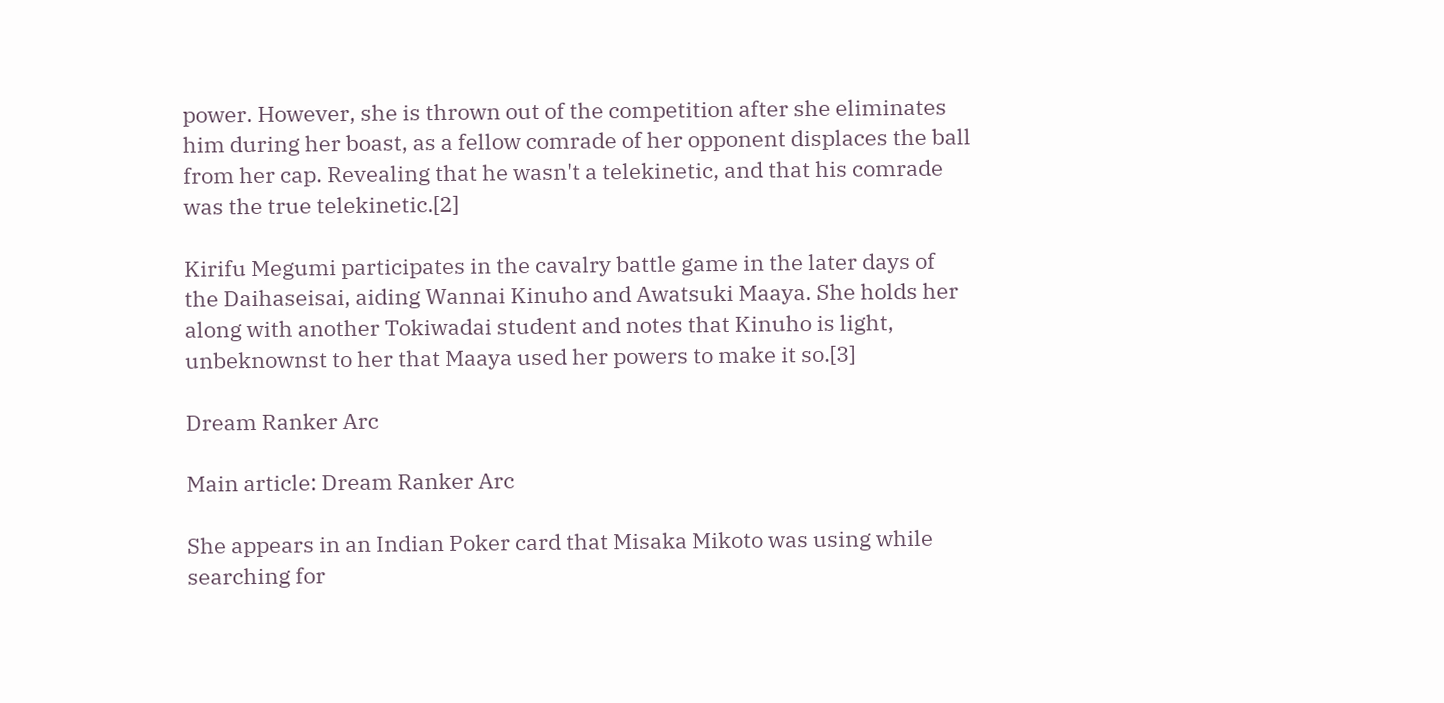power. However, she is thrown out of the competition after she eliminates him during her boast, as a fellow comrade of her opponent displaces the ball from her cap. Revealing that he wasn't a telekinetic, and that his comrade was the true telekinetic.[2]

Kirifu Megumi participates in the cavalry battle game in the later days of the Daihaseisai, aiding Wannai Kinuho and Awatsuki Maaya. She holds her along with another Tokiwadai student and notes that Kinuho is light, unbeknownst to her that Maaya used her powers to make it so.[3]

Dream Ranker Arc

Main article: Dream Ranker Arc

She appears in an Indian Poker card that Misaka Mikoto was using while searching for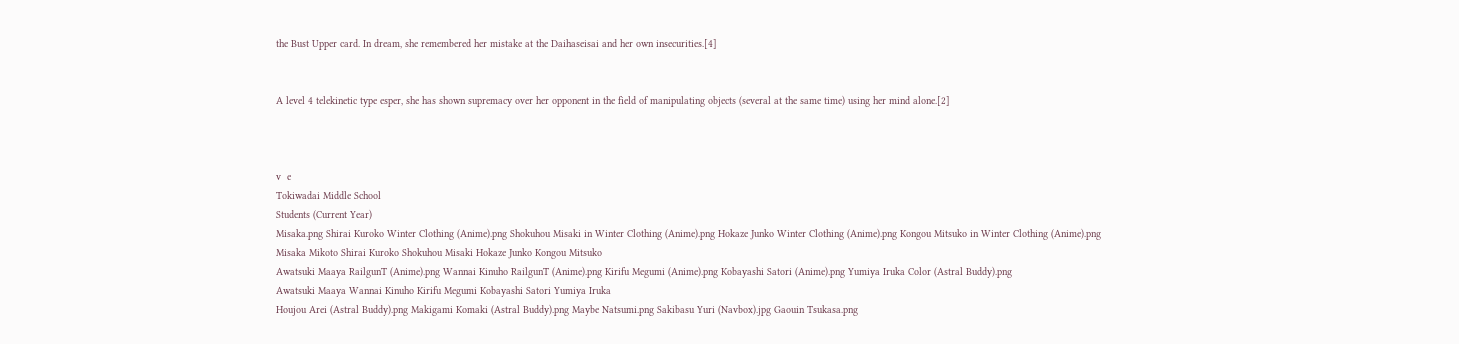the Bust Upper card. In dream, she remembered her mistake at the Daihaseisai and her own insecurities.[4]


A level 4 telekinetic type esper, she has shown supremacy over her opponent in the field of manipulating objects (several at the same time) using her mind alone.[2]



v  e
Tokiwadai Middle School
Students (Current Year)
Misaka.png Shirai Kuroko Winter Clothing (Anime).png Shokuhou Misaki in Winter Clothing (Anime).png Hokaze Junko Winter Clothing (Anime).png Kongou Mitsuko in Winter Clothing (Anime).png
Misaka Mikoto Shirai Kuroko Shokuhou Misaki Hokaze Junko Kongou Mitsuko
Awatsuki Maaya RailgunT (Anime).png Wannai Kinuho RailgunT (Anime).png Kirifu Megumi (Anime).png Kobayashi Satori (Anime).png Yumiya Iruka Color (Astral Buddy).png
Awatsuki Maaya Wannai Kinuho Kirifu Megumi Kobayashi Satori Yumiya Iruka
Houjou Arei (Astral Buddy).png Makigami Komaki (Astral Buddy).png Maybe Natsumi.png Sakibasu Yuri (Navbox).jpg Gaouin Tsukasa.png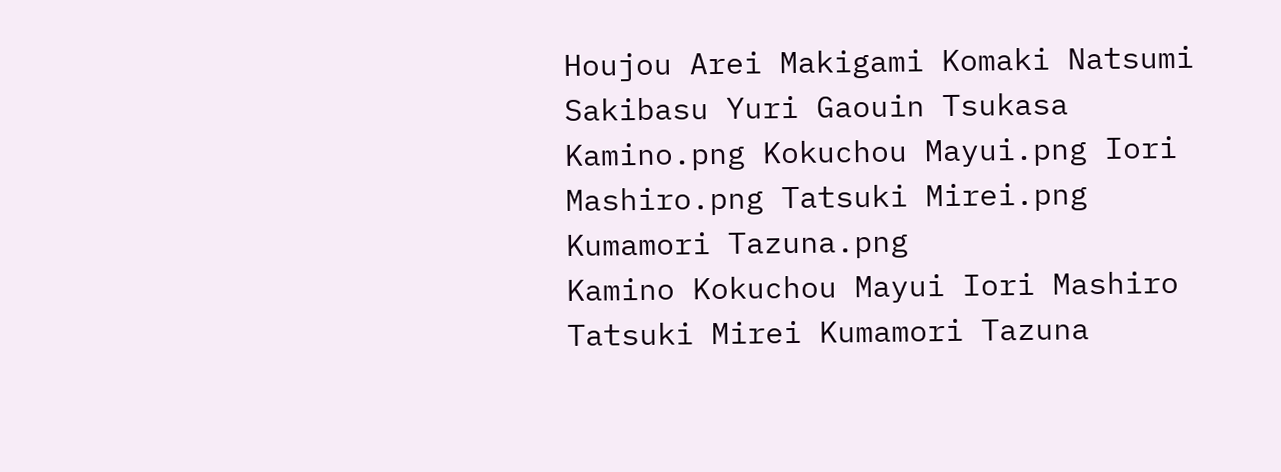Houjou Arei Makigami Komaki Natsumi Sakibasu Yuri Gaouin Tsukasa
Kamino.png Kokuchou Mayui.png Iori Mashiro.png Tatsuki Mirei.png Kumamori Tazuna.png
Kamino Kokuchou Mayui Iori Mashiro Tatsuki Mirei Kumamori Tazuna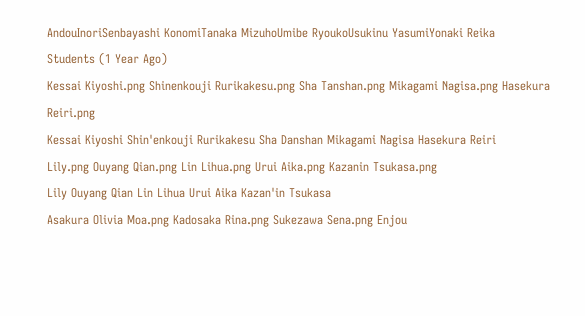AndouInoriSenbayashi KonomiTanaka MizuhoUmibe RyoukoUsukinu YasumiYonaki Reika
Students (1 Year Ago)
Kessai Kiyoshi.png Shinenkouji Rurikakesu.png Sha Tanshan.png Mikagami Nagisa.png Hasekura Reiri.png
Kessai Kiyoshi Shin'enkouji Rurikakesu Sha Danshan Mikagami Nagisa Hasekura Reiri
Lily.png Ouyang Qian.png Lin Lihua.png Urui Aika.png Kazanin Tsukasa.png
Lily Ouyang Qian Lin Lihua Urui Aika Kazan'in Tsukasa
Asakura Olivia Moa.png Kadosaka Rina.png Sukezawa Sena.png Enjou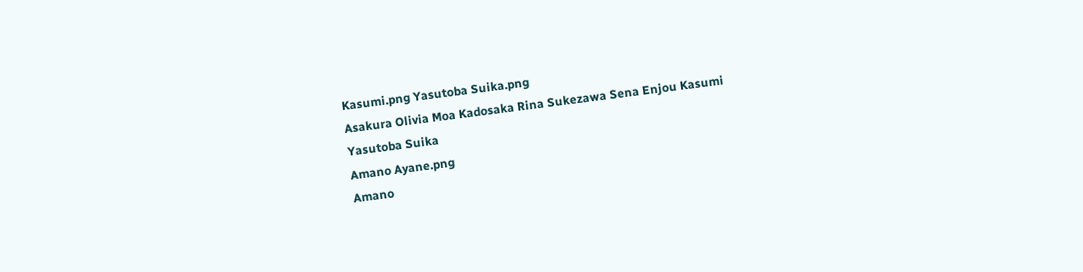Kasumi.png Yasutoba Suika.png
Asakura Olivia Moa Kadosaka Rina Sukezawa Sena Enjou Kasumi Yasutoba Suika
Amano Ayane.png
Amano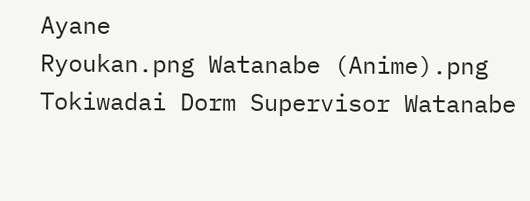Ayane
Ryoukan.png Watanabe (Anime).png
Tokiwadai Dorm Supervisor Watanabe